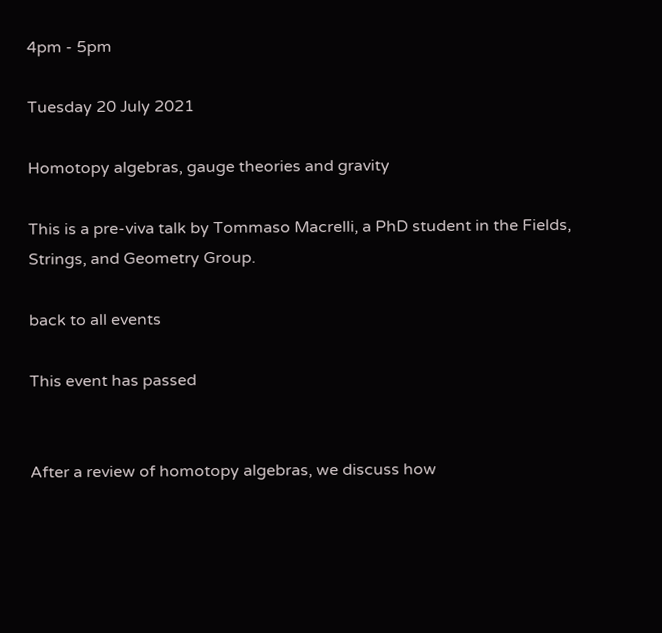4pm - 5pm

Tuesday 20 July 2021

Homotopy algebras, gauge theories and gravity

This is a pre-viva talk by Tommaso Macrelli, a PhD student in the Fields, Strings, and Geometry Group.

back to all events

This event has passed


After a review of homotopy algebras, we discuss how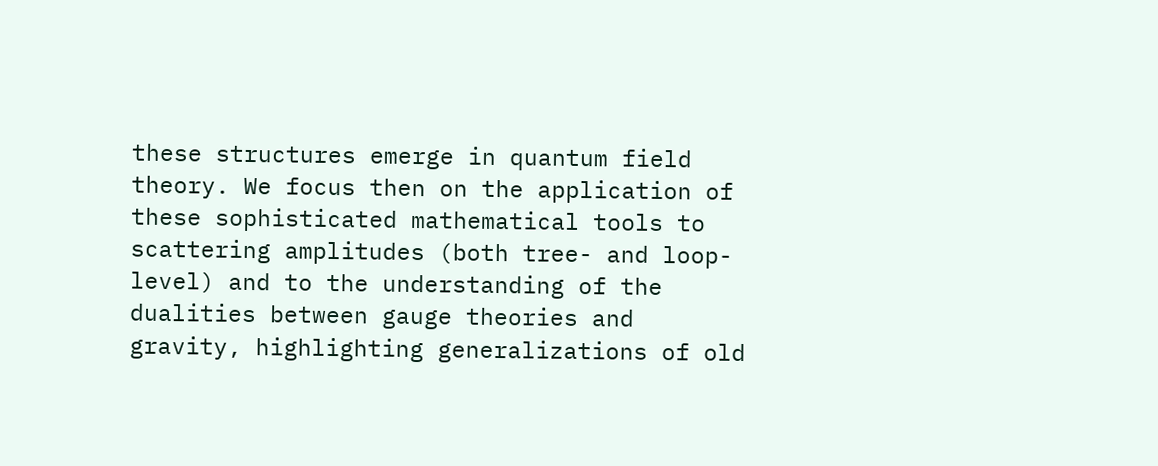these structures emerge in quantum field theory. We focus then on the application of these sophisticated mathematical tools to scattering amplitudes (both tree- and loop-level) and to the understanding of the dualities between gauge theories and gravity, highlighting generalizations of old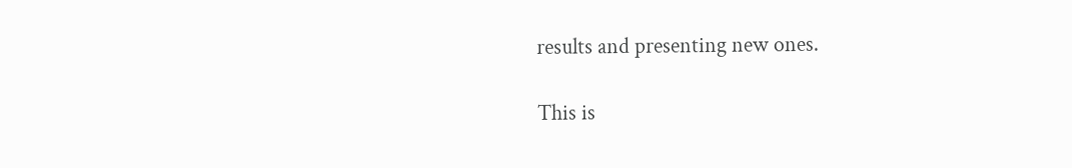results and presenting new ones.

This is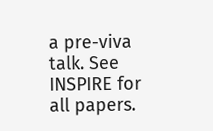a pre-viva talk. See INSPIRE for all papers.